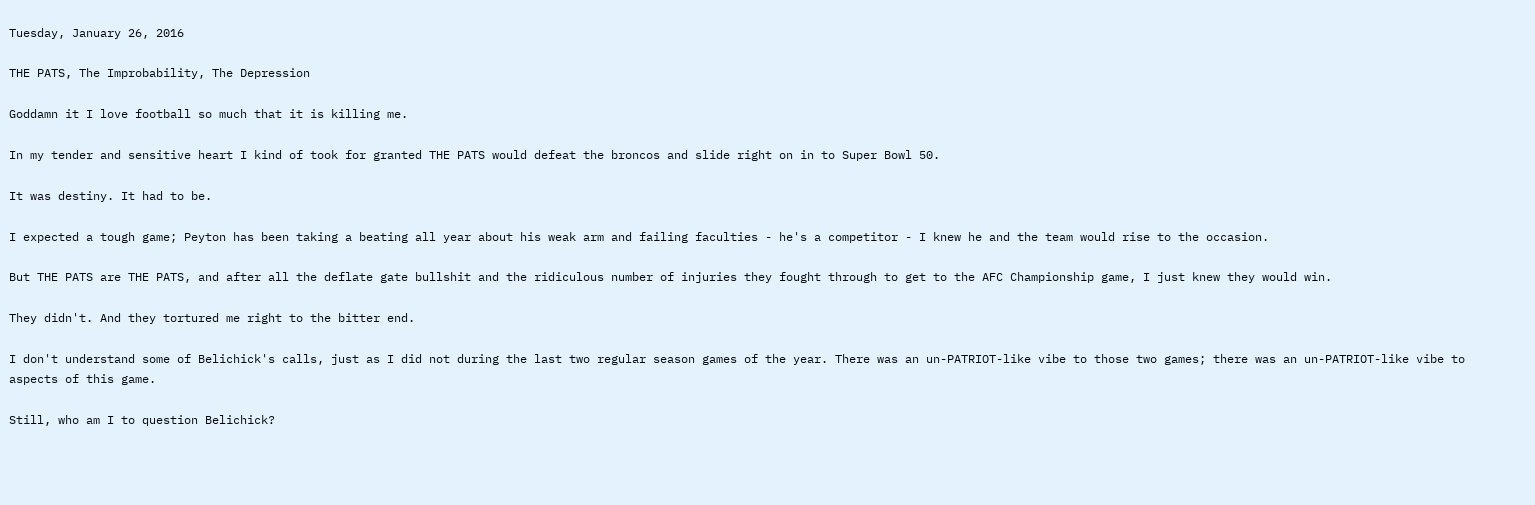Tuesday, January 26, 2016

THE PATS, The Improbability, The Depression

Goddamn it I love football so much that it is killing me.

In my tender and sensitive heart I kind of took for granted THE PATS would defeat the broncos and slide right on in to Super Bowl 50.

It was destiny. It had to be.

I expected a tough game; Peyton has been taking a beating all year about his weak arm and failing faculties - he's a competitor - I knew he and the team would rise to the occasion.

But THE PATS are THE PATS, and after all the deflate gate bullshit and the ridiculous number of injuries they fought through to get to the AFC Championship game, I just knew they would win.

They didn't. And they tortured me right to the bitter end.

I don't understand some of Belichick's calls, just as I did not during the last two regular season games of the year. There was an un-PATRIOT-like vibe to those two games; there was an un-PATRIOT-like vibe to aspects of this game.

Still, who am I to question Belichick?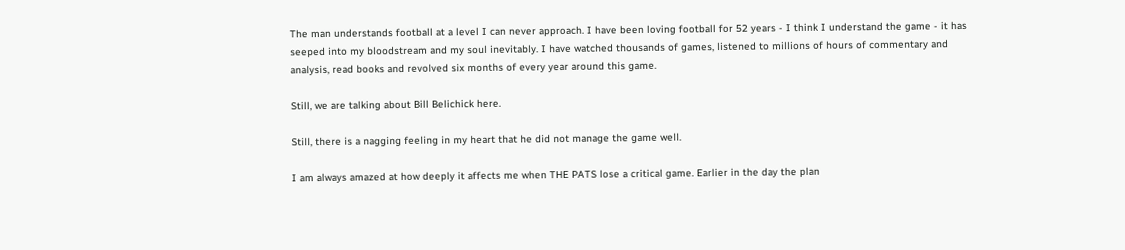The man understands football at a level I can never approach. I have been loving football for 52 years - I think I understand the game - it has seeped into my bloodstream and my soul inevitably. I have watched thousands of games, listened to millions of hours of commentary and analysis, read books and revolved six months of every year around this game.

Still, we are talking about Bill Belichick here.

Still, there is a nagging feeling in my heart that he did not manage the game well.

I am always amazed at how deeply it affects me when THE PATS lose a critical game. Earlier in the day the plan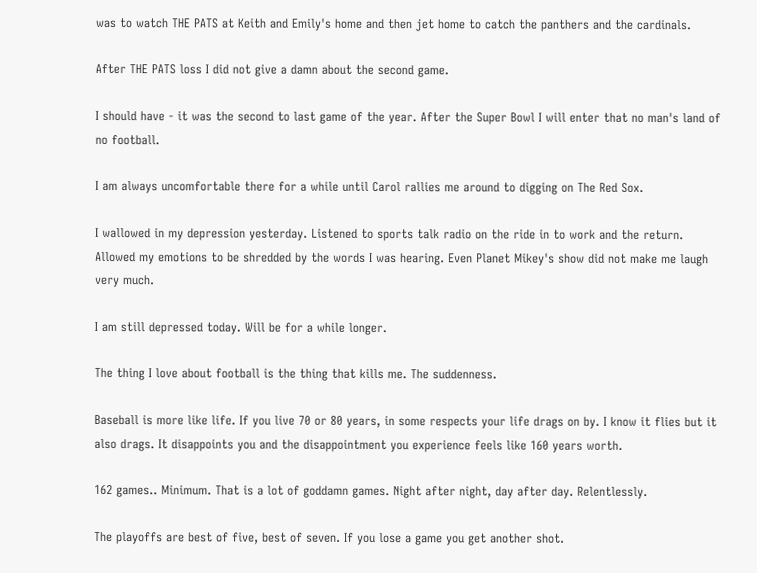was to watch THE PATS at Keith and Emily's home and then jet home to catch the panthers and the cardinals.

After THE PATS loss I did not give a damn about the second game.

I should have - it was the second to last game of the year. After the Super Bowl I will enter that no man's land of no football.

I am always uncomfortable there for a while until Carol rallies me around to digging on The Red Sox.

I wallowed in my depression yesterday. Listened to sports talk radio on the ride in to work and the return. Allowed my emotions to be shredded by the words I was hearing. Even Planet Mikey's show did not make me laugh very much.

I am still depressed today. Will be for a while longer.

The thing I love about football is the thing that kills me. The suddenness.

Baseball is more like life. If you live 70 or 80 years, in some respects your life drags on by. I know it flies but it also drags. It disappoints you and the disappointment you experience feels like 160 years worth.

162 games.. Minimum. That is a lot of goddamn games. Night after night, day after day. Relentlessly.

The playoffs are best of five, best of seven. If you lose a game you get another shot.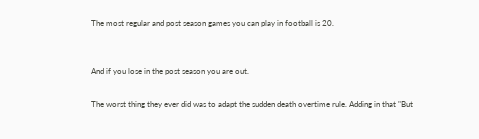The most regular and post season games you can play in football is 20.


And if you lose in the post season you are out.

The worst thing they ever did was to adapt the sudden death overtime rule. Adding in that "But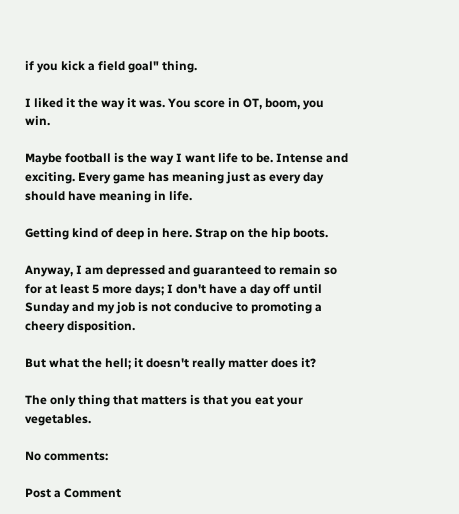if you kick a field goal" thing.

I liked it the way it was. You score in OT, boom, you win.

Maybe football is the way I want life to be. Intense and exciting. Every game has meaning just as every day should have meaning in life.

Getting kind of deep in here. Strap on the hip boots.

Anyway, I am depressed and guaranteed to remain so for at least 5 more days; I don't have a day off until Sunday and my job is not conducive to promoting a cheery disposition.

But what the hell; it doesn't really matter does it?

The only thing that matters is that you eat your vegetables.

No comments:

Post a Comment